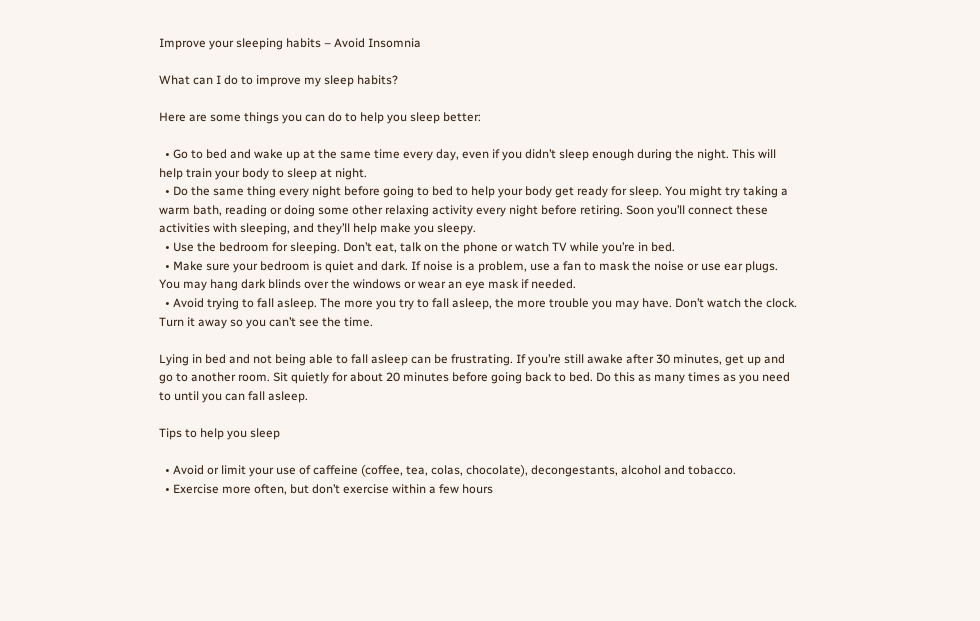Improve your sleeping habits – Avoid Insomnia

What can I do to improve my sleep habits?

Here are some things you can do to help you sleep better:

  • Go to bed and wake up at the same time every day, even if you didn’t sleep enough during the night. This will help train your body to sleep at night.
  • Do the same thing every night before going to bed to help your body get ready for sleep. You might try taking a warm bath, reading or doing some other relaxing activity every night before retiring. Soon you’ll connect these activities with sleeping, and they’ll help make you sleepy.
  • Use the bedroom for sleeping. Don’t eat, talk on the phone or watch TV while you’re in bed.
  • Make sure your bedroom is quiet and dark. If noise is a problem, use a fan to mask the noise or use ear plugs. You may hang dark blinds over the windows or wear an eye mask if needed.
  • Avoid trying to fall asleep. The more you try to fall asleep, the more trouble you may have. Don’t watch the clock. Turn it away so you can’t see the time.

Lying in bed and not being able to fall asleep can be frustrating. If you’re still awake after 30 minutes, get up and go to another room. Sit quietly for about 20 minutes before going back to bed. Do this as many times as you need to until you can fall asleep.

Tips to help you sleep

  • Avoid or limit your use of caffeine (coffee, tea, colas, chocolate), decongestants, alcohol and tobacco.
  • Exercise more often, but don’t exercise within a few hours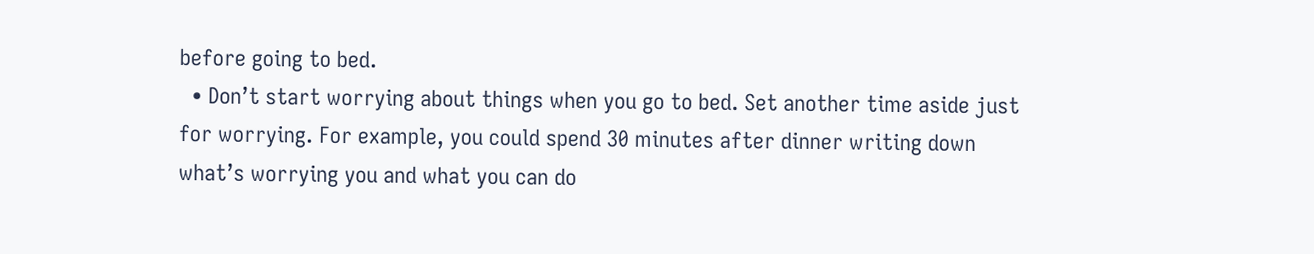before going to bed.
  • Don’t start worrying about things when you go to bed. Set another time aside just for worrying. For example, you could spend 30 minutes after dinner writing down what’s worrying you and what you can do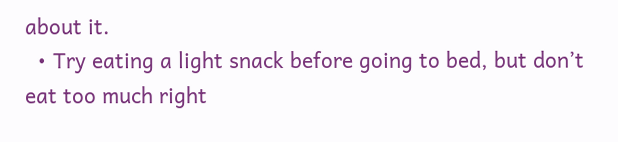about it.
  • Try eating a light snack before going to bed, but don’t eat too much right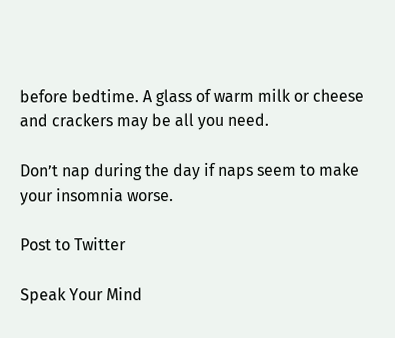before bedtime. A glass of warm milk or cheese and crackers may be all you need.

Don’t nap during the day if naps seem to make your insomnia worse.

Post to Twitter

Speak Your Mind